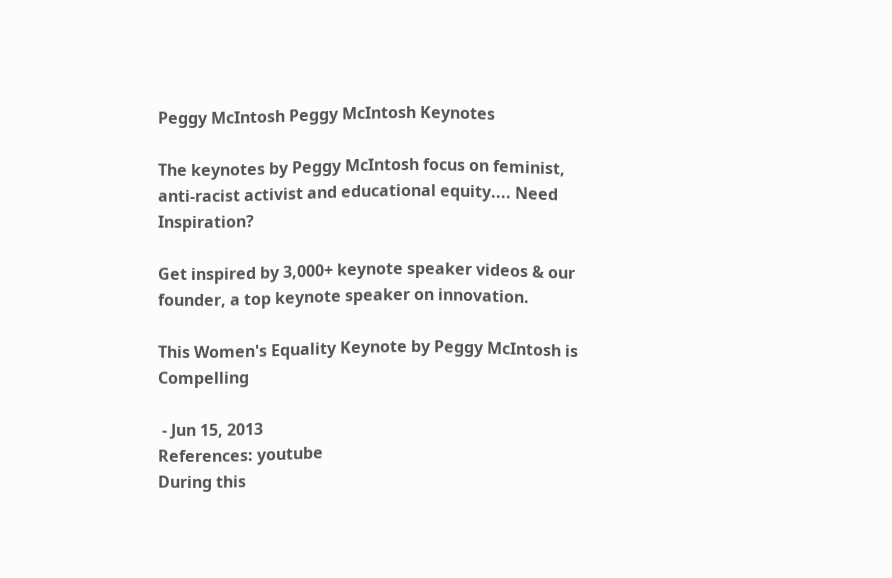Peggy McIntosh Peggy McIntosh Keynotes

The keynotes by Peggy McIntosh focus on feminist, anti-racist activist and educational equity.... Need Inspiration?

Get inspired by 3,000+ keynote speaker videos & our founder, a top keynote speaker on innovation.

This Women's Equality Keynote by Peggy McIntosh is Compelling

 - Jun 15, 2013
References: youtube
During this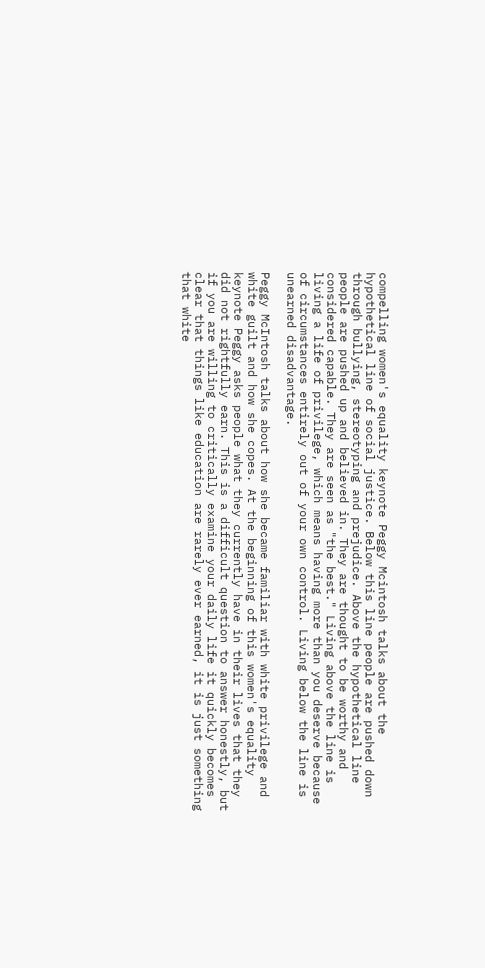compelling women's equality keynote Peggy Mcintosh talks about the hypothetical line of social justice. Below this line people are pushed down through bullying, stereotyping and prejudice. Above the hypothetical line people are pushed up and believed in. They are thought to be worthy and considered capable. They are seen as "the best." Living above the line is living a life of privilege, which means having more than you deserve because of circumstances entirely out of your own control. Living below the line is unearned disadvantage.

Peggy McIntosh talks about how she became familiar with white privilege and white guilt and how she copes. At the beginning of this women's equality keynote Peggy asks people what they currently have in their lives that they did not rightfully earn. This is a difficult question to answer honestly, but if you are willing to critically examine your daily life it quickly becomes clear that things like education are rarely ever earned, it is just something that white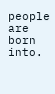people are born into.